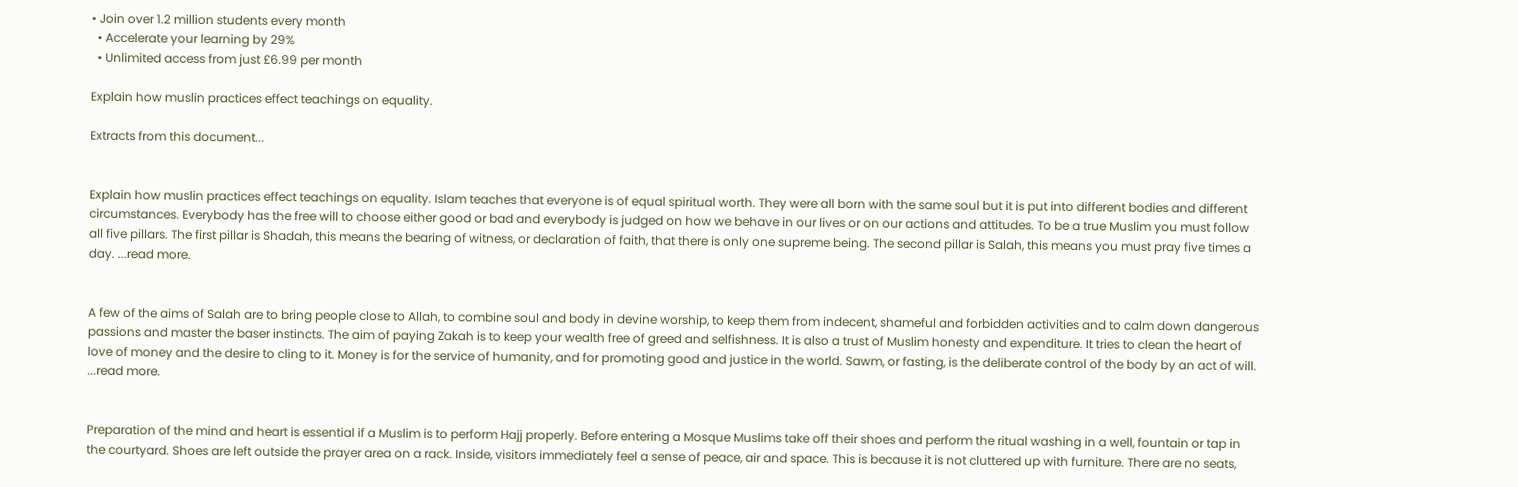• Join over 1.2 million students every month
  • Accelerate your learning by 29%
  • Unlimited access from just £6.99 per month

Explain how muslin practices effect teachings on equality.

Extracts from this document...


Explain how muslin practices effect teachings on equality. Islam teaches that everyone is of equal spiritual worth. They were all born with the same soul but it is put into different bodies and different circumstances. Everybody has the free will to choose either good or bad and everybody is judged on how we behave in our lives or on our actions and attitudes. To be a true Muslim you must follow all five pillars. The first pillar is Shadah, this means the bearing of witness, or declaration of faith, that there is only one supreme being. The second pillar is Salah, this means you must pray five times a day. ...read more.


A few of the aims of Salah are to bring people close to Allah, to combine soul and body in devine worship, to keep them from indecent, shameful and forbidden activities and to calm down dangerous passions and master the baser instincts. The aim of paying Zakah is to keep your wealth free of greed and selfishness. It is also a trust of Muslim honesty and expenditure. It tries to clean the heart of love of money and the desire to cling to it. Money is for the service of humanity, and for promoting good and justice in the world. Sawm, or fasting, is the deliberate control of the body by an act of will. ...read more.


Preparation of the mind and heart is essential if a Muslim is to perform Hajj properly. Before entering a Mosque Muslims take off their shoes and perform the ritual washing in a well, fountain or tap in the courtyard. Shoes are left outside the prayer area on a rack. Inside, visitors immediately feel a sense of peace, air and space. This is because it is not cluttered up with furniture. There are no seats,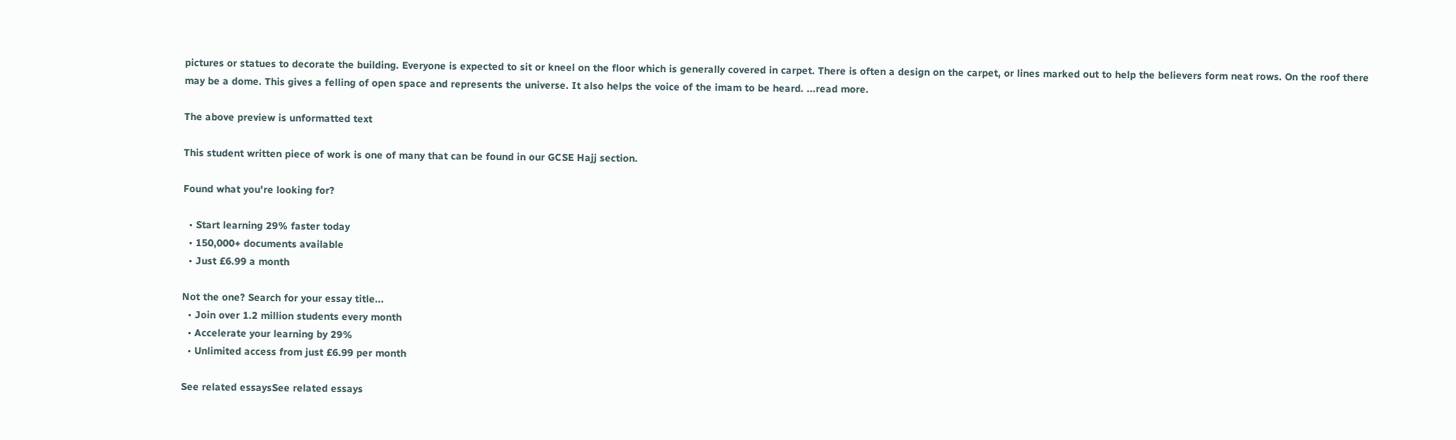pictures or statues to decorate the building. Everyone is expected to sit or kneel on the floor which is generally covered in carpet. There is often a design on the carpet, or lines marked out to help the believers form neat rows. On the roof there may be a dome. This gives a felling of open space and represents the universe. It also helps the voice of the imam to be heard. ...read more.

The above preview is unformatted text

This student written piece of work is one of many that can be found in our GCSE Hajj section.

Found what you're looking for?

  • Start learning 29% faster today
  • 150,000+ documents available
  • Just £6.99 a month

Not the one? Search for your essay title...
  • Join over 1.2 million students every month
  • Accelerate your learning by 29%
  • Unlimited access from just £6.99 per month

See related essaysSee related essays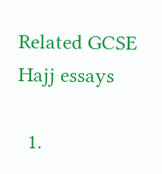Related GCSE Hajj essays

  1.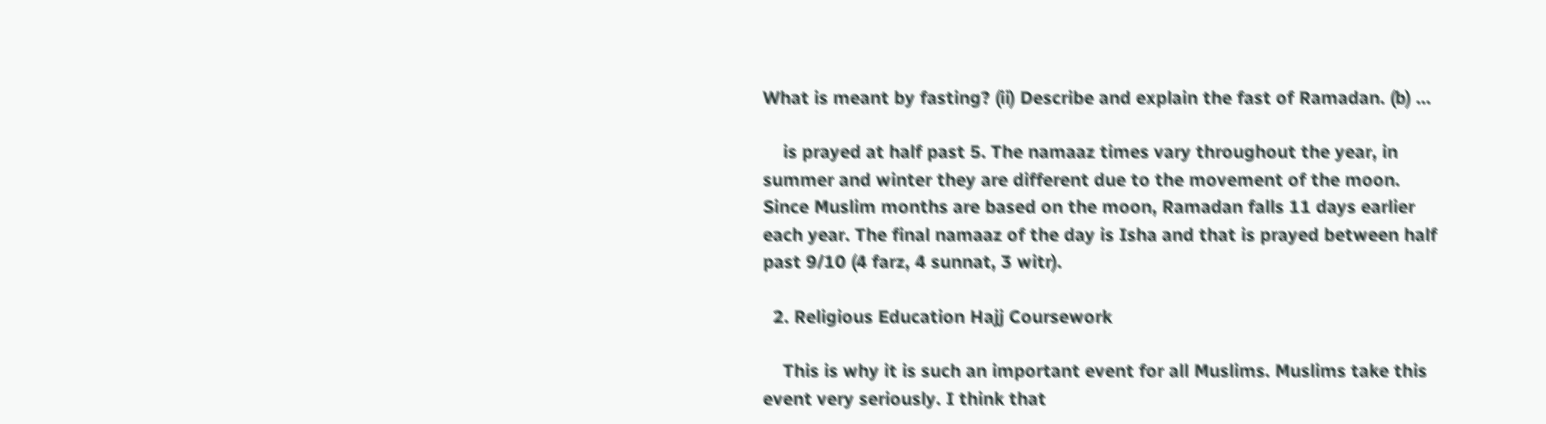What is meant by fasting? (ii) Describe and explain the fast of Ramadan. (b) ...

    is prayed at half past 5. The namaaz times vary throughout the year, in summer and winter they are different due to the movement of the moon. Since Muslim months are based on the moon, Ramadan falls 11 days earlier each year. The final namaaz of the day is Isha and that is prayed between half past 9/10 (4 farz, 4 sunnat, 3 witr).

  2. Religious Education Hajj Coursework

    This is why it is such an important event for all Muslims. Muslims take this event very seriously. I think that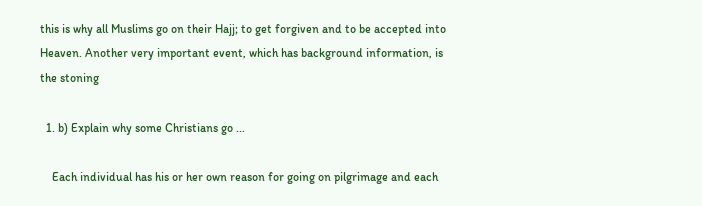this is why all Muslims go on their Hajj; to get forgiven and to be accepted into Heaven. Another very important event, which has background information, is the stoning

  1. b) Explain why some Christians go ...

    Each individual has his or her own reason for going on pilgrimage and each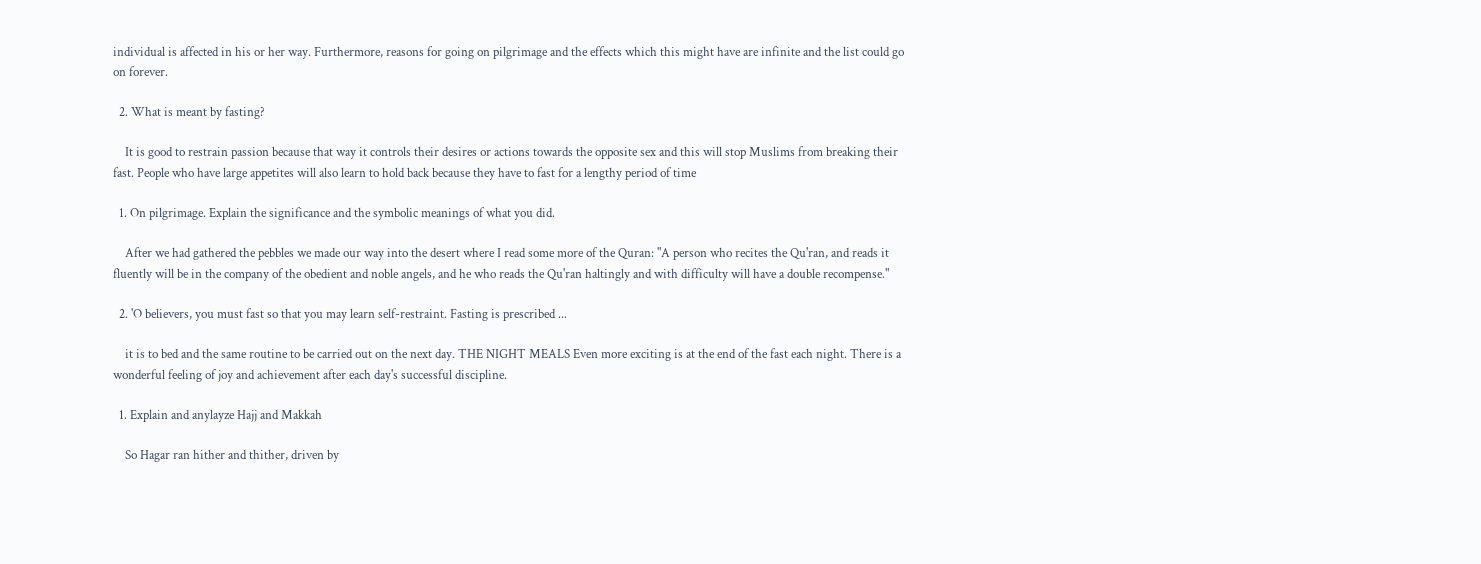individual is affected in his or her way. Furthermore, reasons for going on pilgrimage and the effects which this might have are infinite and the list could go on forever.

  2. What is meant by fasting?

    It is good to restrain passion because that way it controls their desires or actions towards the opposite sex and this will stop Muslims from breaking their fast. People who have large appetites will also learn to hold back because they have to fast for a lengthy period of time

  1. On pilgrimage. Explain the significance and the symbolic meanings of what you did.

    After we had gathered the pebbles we made our way into the desert where I read some more of the Quran: "A person who recites the Qu'ran, and reads it fluently will be in the company of the obedient and noble angels, and he who reads the Qu'ran haltingly and with difficulty will have a double recompense."

  2. 'O believers, you must fast so that you may learn self-restraint. Fasting is prescribed ...

    it is to bed and the same routine to be carried out on the next day. THE NIGHT MEALS Even more exciting is at the end of the fast each night. There is a wonderful feeling of joy and achievement after each day's successful discipline.

  1. Explain and anylayze Hajj and Makkah

    So Hagar ran hither and thither, driven by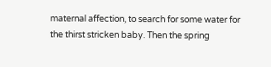maternal affection, to search for some water for the thirst stricken baby. Then the spring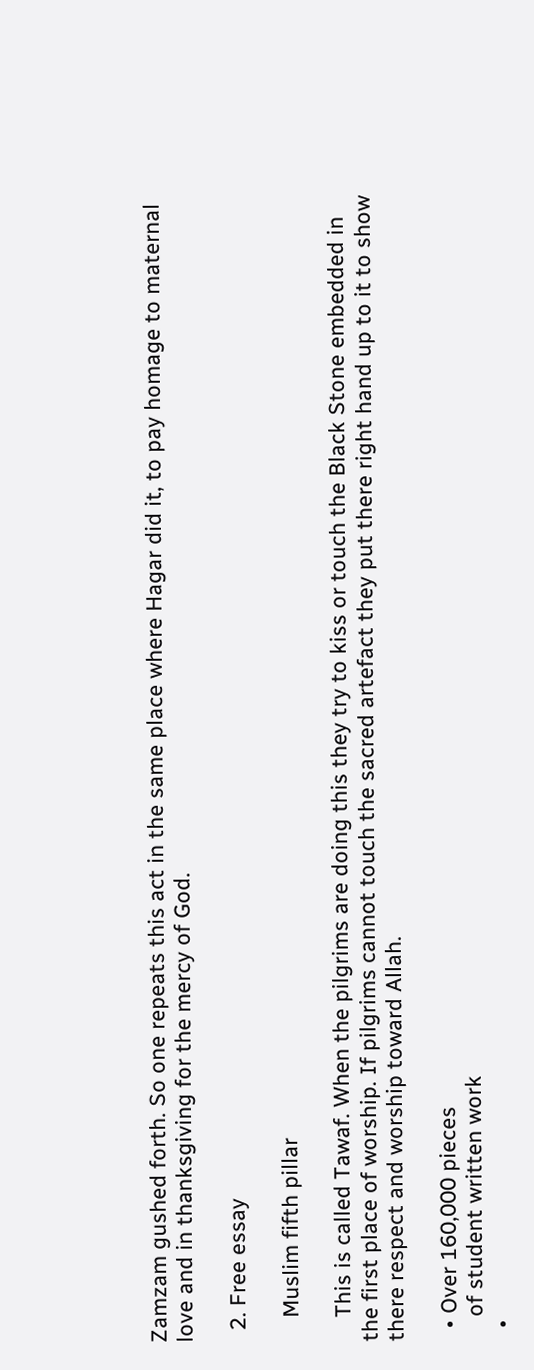Zamzam gushed forth. So one repeats this act in the same place where Hagar did it, to pay homage to maternal love and in thanksgiving for the mercy of God.

  2. Free essay

    Muslim fifth pillar

    This is called Tawaf. When the pilgrims are doing this they try to kiss or touch the Black Stone embedded in the first place of worship. If pilgrims cannot touch the sacred artefact they put there right hand up to it to show there respect and worship toward Allah.

  • Over 160,000 pieces
    of student written work
  •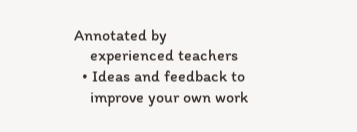Annotated by
    experienced teachers
  • Ideas and feedback to
    improve your own work